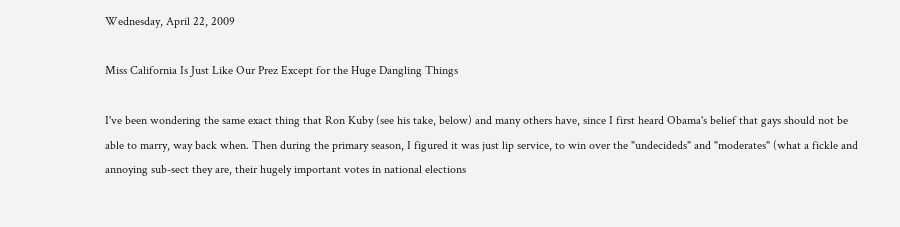Wednesday, April 22, 2009

Miss California Is Just Like Our Prez Except for the Huge Dangling Things

I've been wondering the same exact thing that Ron Kuby (see his take, below) and many others have, since I first heard Obama's belief that gays should not be able to marry, way back when. Then during the primary season, I figured it was just lip service, to win over the "undecideds" and "moderates" (what a fickle and annoying sub-sect they are, their hugely important votes in national elections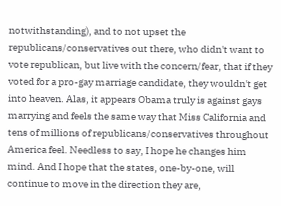notwithstanding), and to not upset the republicans/conservatives out there, who didn't want to vote republican, but live with the concern/fear, that if they voted for a pro-gay marriage candidate, they wouldn't get into heaven. Alas, it appears Obama truly is against gays marrying and feels the same way that Miss California and tens of millions of republicans/conservatives throughout America feel. Needless to say, I hope he changes him mind. And I hope that the states, one-by-one, will continue to move in the direction they are,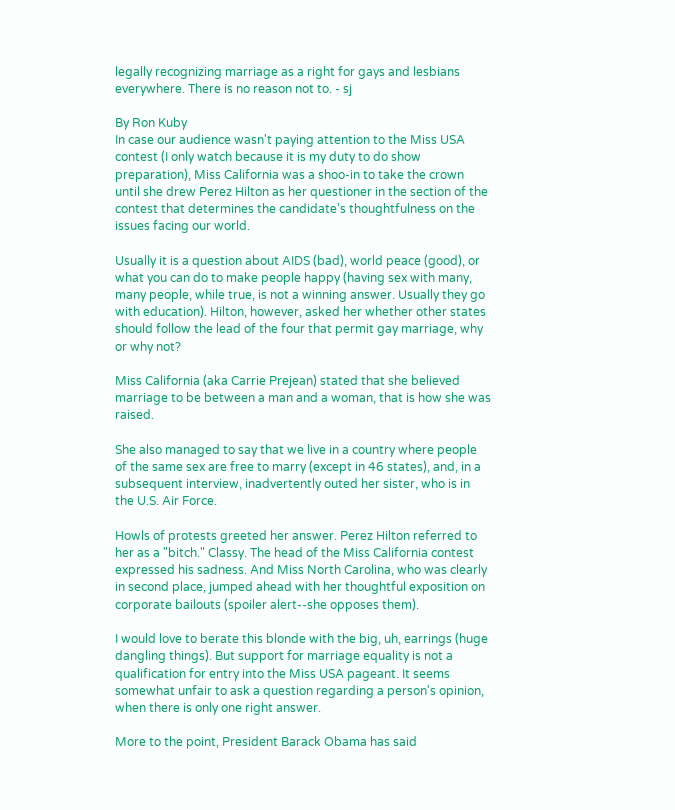legally recognizing marriage as a right for gays and lesbians everywhere. There is no reason not to. - sj

By Ron Kuby
In case our audience wasn't paying attention to the Miss USA contest (I only watch because it is my duty to do show preparation), Miss California was a shoo-in to take the crown until she drew Perez Hilton as her questioner in the section of the contest that determines the candidate's thoughtfulness on the issues facing our world.

Usually it is a question about AIDS (bad), world peace (good), or what you can do to make people happy (having sex with many, many people, while true, is not a winning answer. Usually they go with education). Hilton, however, asked her whether other states should follow the lead of the four that permit gay marriage, why or why not?

Miss California (aka Carrie Prejean) stated that she believed marriage to be between a man and a woman, that is how she was raised.

She also managed to say that we live in a country where people of the same sex are free to marry (except in 46 states), and, in a subsequent interview, inadvertently outed her sister, who is in the U.S. Air Force.

Howls of protests greeted her answer. Perez Hilton referred to her as a "bitch." Classy. The head of the Miss California contest expressed his sadness. And Miss North Carolina, who was clearly in second place, jumped ahead with her thoughtful exposition on corporate bailouts (spoiler alert--she opposes them).

I would love to berate this blonde with the big, uh, earrings (huge dangling things). But support for marriage equality is not a qualification for entry into the Miss USA pageant. It seems somewhat unfair to ask a question regarding a person's opinion, when there is only one right answer.

More to the point, President Barack Obama has said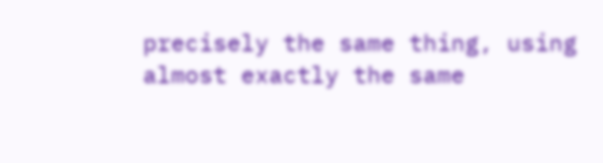precisely the same thing, using almost exactly the same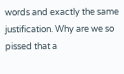words and exactly the same justification. Why are we so pissed that a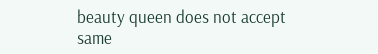beauty queen does not accept same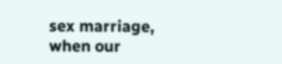sex marriage, when our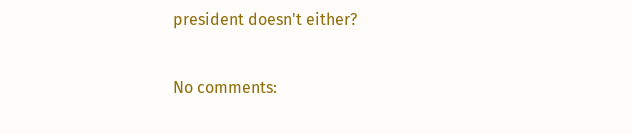president doesn't either?

No comments: